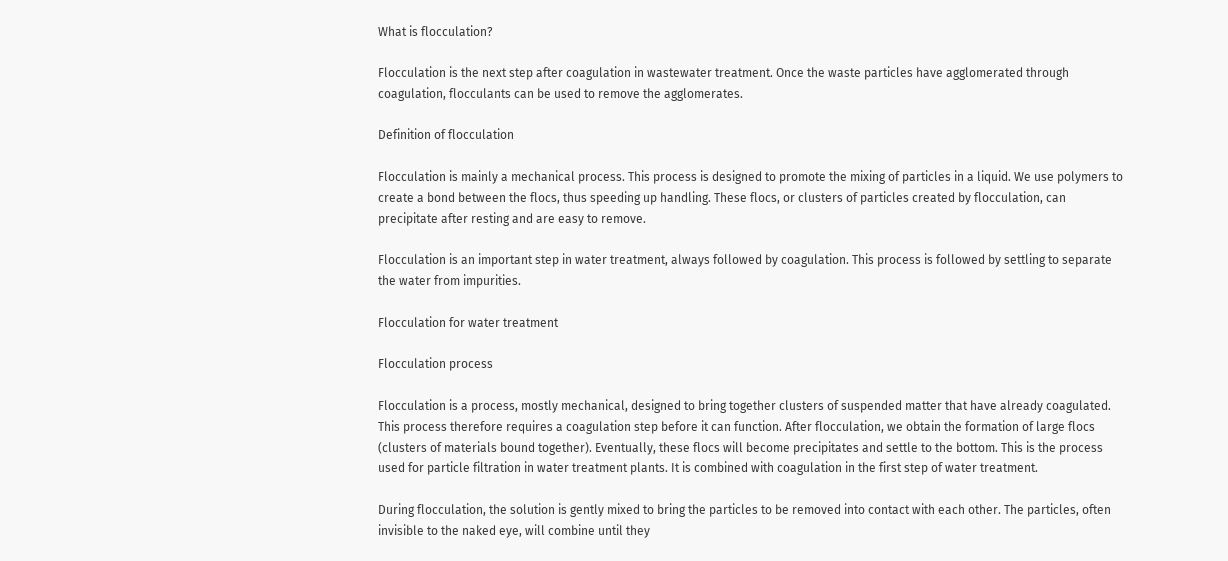What is flocculation?

Flocculation is the next step after coagulation in wastewater treatment. Once the waste particles have agglomerated through coagulation, flocculants can be used to remove the agglomerates.

Definition of flocculation

Flocculation is mainly a mechanical process. This process is designed to promote the mixing of particles in a liquid. We use polymers to create a bond between the flocs, thus speeding up handling. These flocs, or clusters of particles created by flocculation, can precipitate after resting and are easy to remove.

Flocculation is an important step in water treatment, always followed by coagulation. This process is followed by settling to separate the water from impurities.

Flocculation for water treatment

Flocculation process

Flocculation is a process, mostly mechanical, designed to bring together clusters of suspended matter that have already coagulated. This process therefore requires a coagulation step before it can function. After flocculation, we obtain the formation of large flocs (clusters of materials bound together). Eventually, these flocs will become precipitates and settle to the bottom. This is the process used for particle filtration in water treatment plants. It is combined with coagulation in the first step of water treatment.

During flocculation, the solution is gently mixed to bring the particles to be removed into contact with each other. The particles, often invisible to the naked eye, will combine until they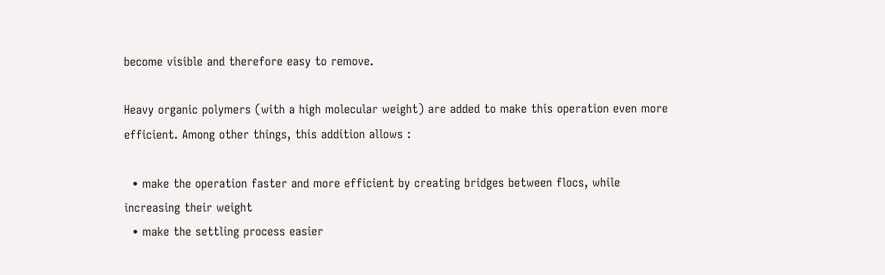become visible and therefore easy to remove.

Heavy organic polymers (with a high molecular weight) are added to make this operation even more efficient. Among other things, this addition allows :

  • make the operation faster and more efficient by creating bridges between flocs, while increasing their weight
  • make the settling process easier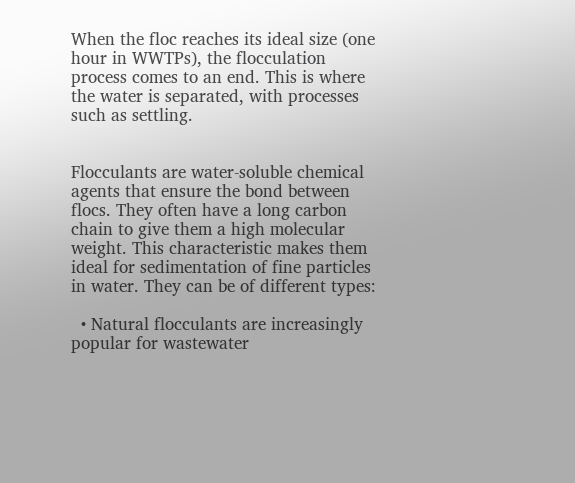When the floc reaches its ideal size (one hour in WWTPs), the flocculation process comes to an end. This is where the water is separated, with processes such as settling.


Flocculants are water-soluble chemical agents that ensure the bond between flocs. They often have a long carbon chain to give them a high molecular weight. This characteristic makes them ideal for sedimentation of fine particles in water. They can be of different types:

  • Natural flocculants are increasingly popular for wastewater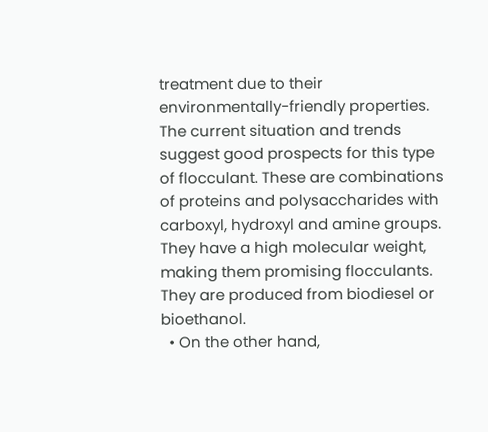treatment due to their environmentally-friendly properties. The current situation and trends suggest good prospects for this type of flocculant. These are combinations of proteins and polysaccharides with carboxyl, hydroxyl and amine groups. They have a high molecular weight, making them promising flocculants. They are produced from biodiesel or bioethanol.
  • On the other hand,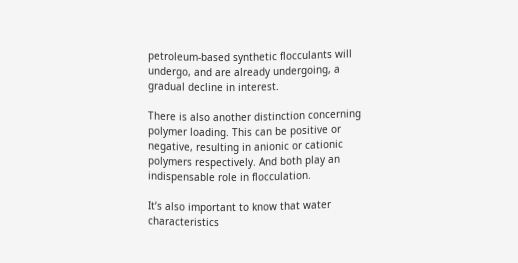petroleum-based synthetic flocculants will undergo, and are already undergoing, a gradual decline in interest.

There is also another distinction concerning polymer loading. This can be positive or negative, resulting in anionic or cationic polymers respectively. And both play an indispensable role in flocculation.

It’s also important to know that water characteristics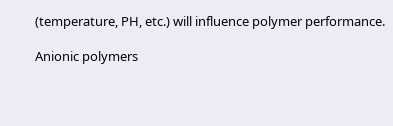(temperature, PH, etc.) will influence polymer performance.

Anionic polymers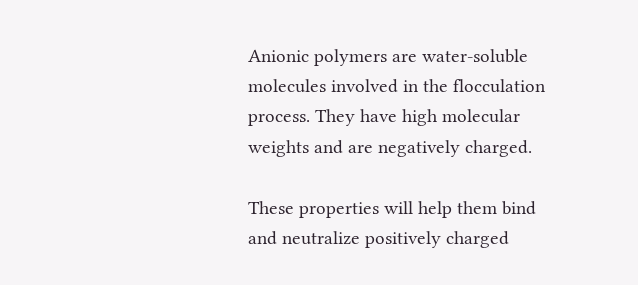Anionic polymers are water-soluble molecules involved in the flocculation process. They have high molecular weights and are negatively charged.

These properties will help them bind and neutralize positively charged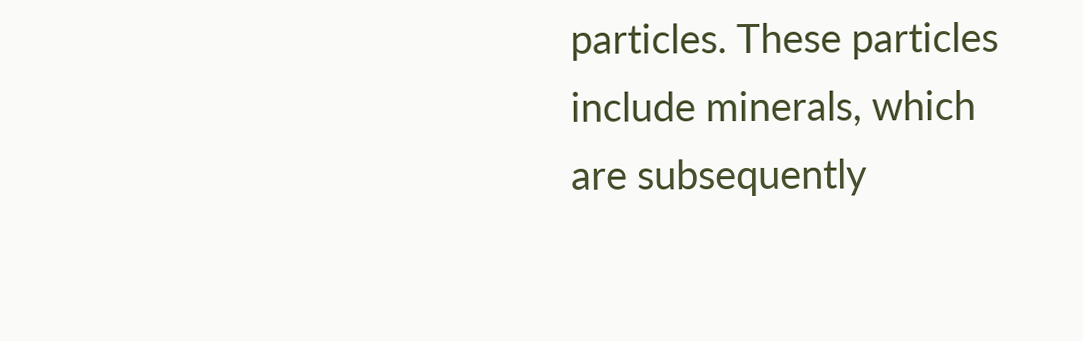particles. These particles include minerals, which are subsequently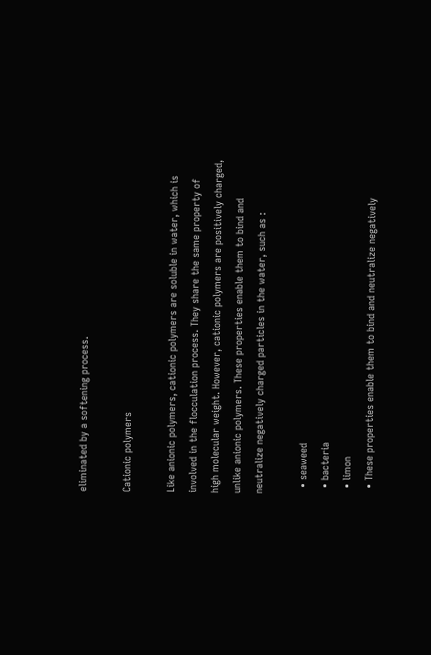eliminated by a softening process.

Cationic polymers

Like anionic polymers, cationic polymers are soluble in water, which is involved in the flocculation process. They share the same property of high molecular weight. However, cationic polymers are positively charged, unlike anionic polymers. These properties enable them to bind and neutralize negatively charged particles in the water, such as :

  • seaweed
  • bacteria
  • limon
  • These properties enable them to bind and neutralize negatively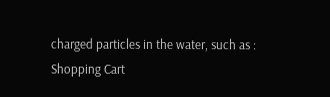charged particles in the water, such as :
Shopping Cart